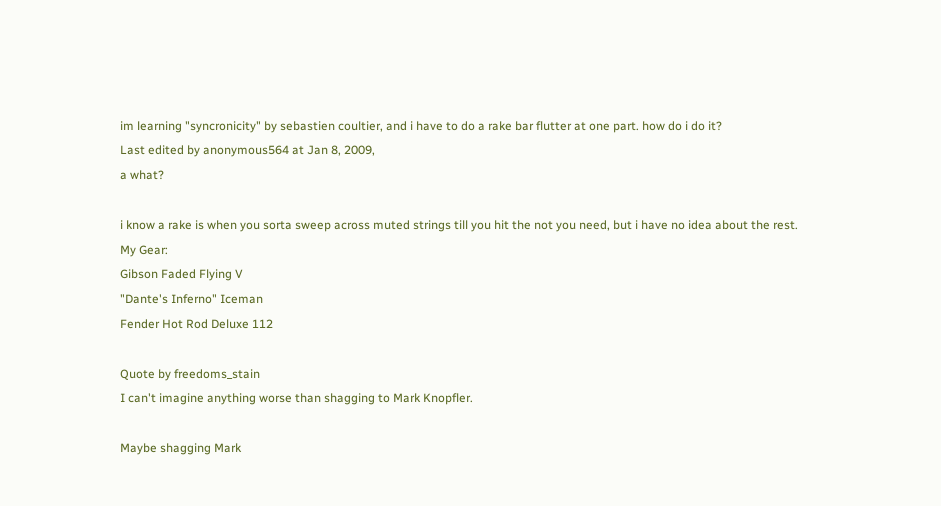im learning "syncronicity" by sebastien coultier, and i have to do a rake bar flutter at one part. how do i do it?
Last edited by anonymous564 at Jan 8, 2009,
a what?

i know a rake is when you sorta sweep across muted strings till you hit the not you need, but i have no idea about the rest.
My Gear:
Gibson Faded Flying V
"Dante's Inferno" Iceman
Fender Hot Rod Deluxe 112

Quote by freedoms_stain
I can't imagine anything worse than shagging to Mark Knopfler.

Maybe shagging Mark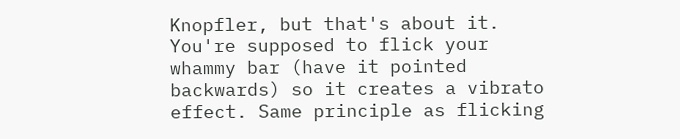Knopfler, but that's about it.
You're supposed to flick your whammy bar (have it pointed backwards) so it creates a vibrato effect. Same principle as flicking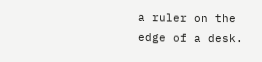a ruler on the edge of a desk.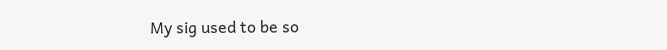My sig used to be so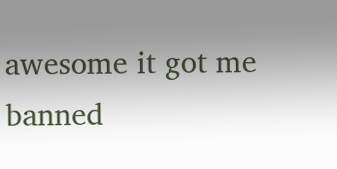awesome it got me banned